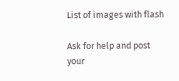List of images with flash

Ask for help and post your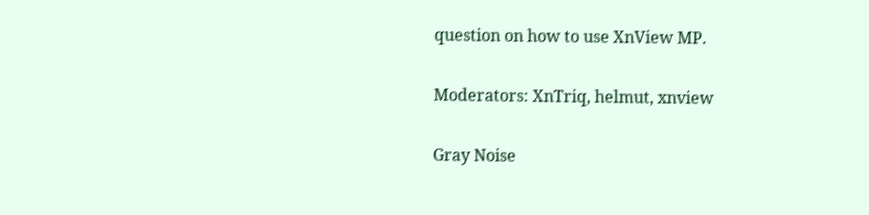question on how to use XnView MP.

Moderators: XnTriq, helmut, xnview

Gray Noise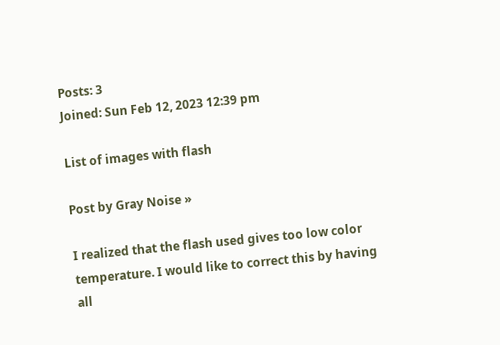Posts: 3
Joined: Sun Feb 12, 2023 12:39 pm

List of images with flash

Post by Gray Noise »

I realized that the flash used gives too low color temperature. I would like to correct this by having all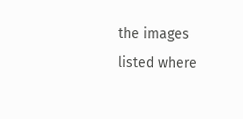the images listed where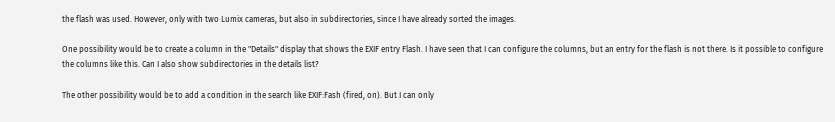the flash was used. However, only with two Lumix cameras, but also in subdirectories, since I have already sorted the images.

One possibility would be to create a column in the "Details" display that shows the EXIF entry Flash. I have seen that I can configure the columns, but an entry for the flash is not there. Is it possible to configure the columns like this. Can I also show subdirectories in the details list?

The other possibility would be to add a condition in the search like EXIF:Fash (fired, on). But I can only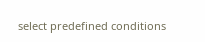select predefined conditions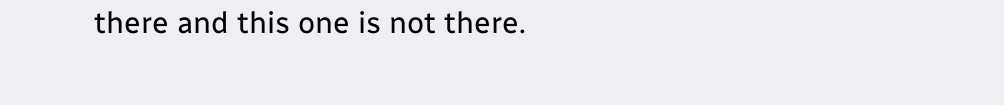there and this one is not there.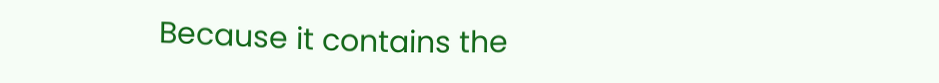Because it contains the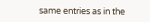same entries as in the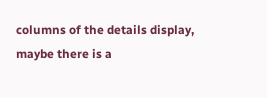columns of the details display, maybe there is a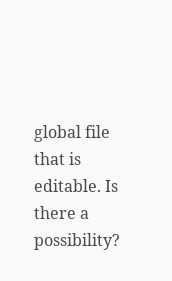global file that is editable. Is there a possibility?